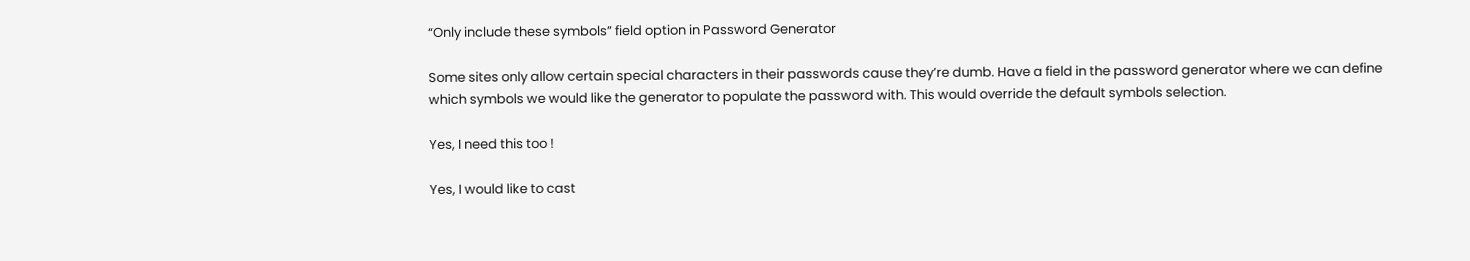“Only include these symbols” field option in Password Generator

Some sites only allow certain special characters in their passwords cause they’re dumb. Have a field in the password generator where we can define which symbols we would like the generator to populate the password with. This would override the default symbols selection.

Yes, I need this too !

Yes, I would like to cast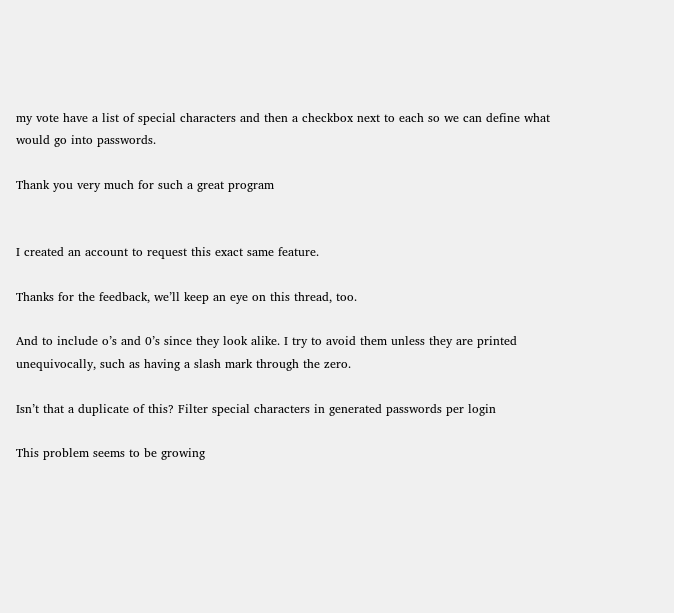my vote have a list of special characters and then a checkbox next to each so we can define what would go into passwords.

Thank you very much for such a great program


I created an account to request this exact same feature.

Thanks for the feedback, we’ll keep an eye on this thread, too.

And to include o’s and 0’s since they look alike. I try to avoid them unless they are printed unequivocally, such as having a slash mark through the zero.

Isn’t that a duplicate of this? Filter special characters in generated passwords per login

This problem seems to be growing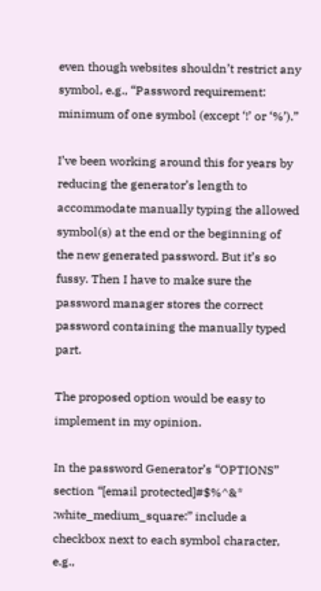even though websites shouldn’t restrict any symbol, e.g., “Password requirement: minimum of one symbol (except ‘!’ or ‘%’).”

I’ve been working around this for years by reducing the generator’s length to accommodate manually typing the allowed symbol(s) at the end or the beginning of the new generated password. But it’s so fussy. Then I have to make sure the password manager stores the correct password containing the manually typed part.

The proposed option would be easy to implement in my opinion.

In the password Generator’s “OPTIONS” section “[email protected]#$%^&* :white_medium_square:” include a checkbox next to each symbol character, e.g.,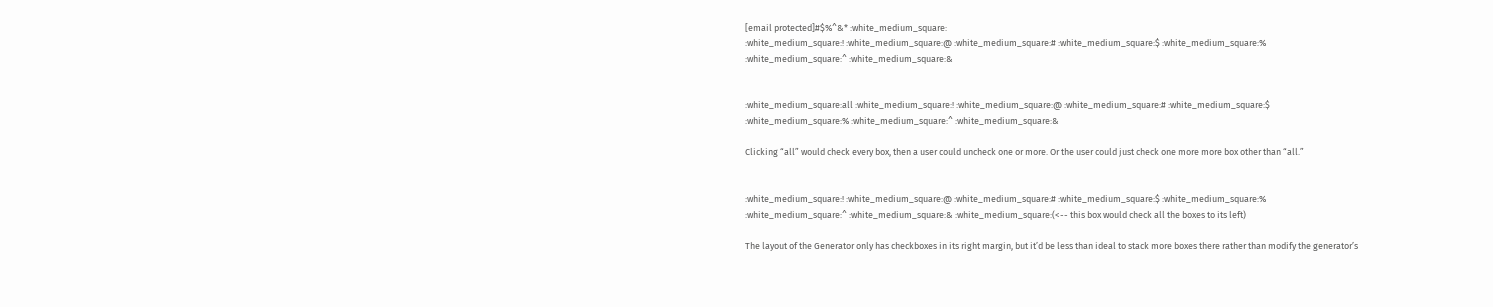[email protected]#$%^&* :white_medium_square:
:white_medium_square:! :white_medium_square:@ :white_medium_square:# :white_medium_square:$ :white_medium_square:% :white_medium_square:^ :white_medium_square:&


:white_medium_square:all :white_medium_square:! :white_medium_square:@ :white_medium_square:# :white_medium_square:$ :white_medium_square:% :white_medium_square:^ :white_medium_square:&

Clicking “all” would check every box, then a user could uncheck one or more. Or the user could just check one more more box other than “all.”


:white_medium_square:! :white_medium_square:@ :white_medium_square:# :white_medium_square:$ :white_medium_square:% :white_medium_square:^ :white_medium_square:& :white_medium_square:(<-- this box would check all the boxes to its left)

The layout of the Generator only has checkboxes in its right margin, but it’d be less than ideal to stack more boxes there rather than modify the generator’s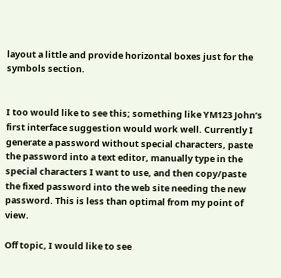layout a little and provide horizontal boxes just for the symbols section.


I too would like to see this; something like YM123 John’s first interface suggestion would work well. Currently I generate a password without special characters, paste the password into a text editor, manually type in the special characters I want to use, and then copy/paste the fixed password into the web site needing the new password. This is less than optimal from my point of view.

Off topic, I would like to see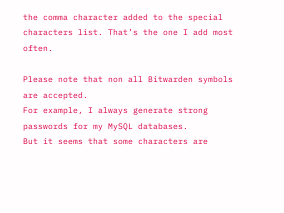the comma character added to the special characters list. That’s the one I add most often.

Please note that non all Bitwarden symbols are accepted.
For example, I always generate strong passwords for my MySQL databases.
But it seems that some characters are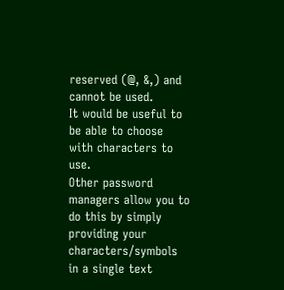reserved (@, &,) and cannot be used.
It would be useful to be able to choose with characters to use.
Other password managers allow you to do this by simply providing your characters/symbols in a single text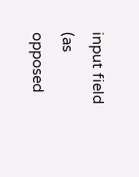input field (as opposed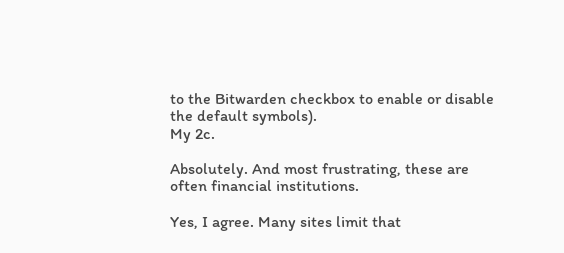to the Bitwarden checkbox to enable or disable the default symbols).
My 2c.

Absolutely. And most frustrating, these are often financial institutions.

Yes, I agree. Many sites limit that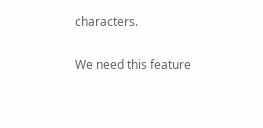characters.

We need this feature